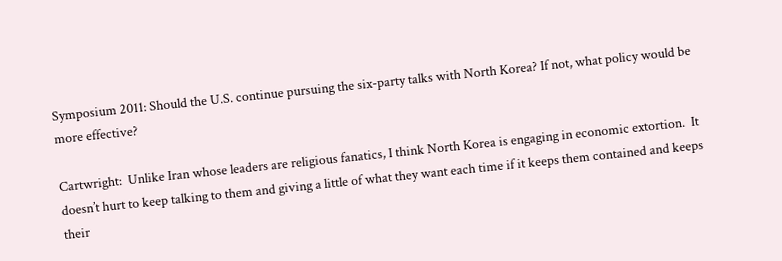Symposium 2011: Should the U.S. continue pursuing the six-party talks with North Korea? If not, what policy would be more effective?

Cartwright:  Unlike Iran whose leaders are religious fanatics, I think North Korea is engaging in economic extortion.  It doesn’t hurt to keep talking to them and giving a little of what they want each time if it keeps them contained and keeps their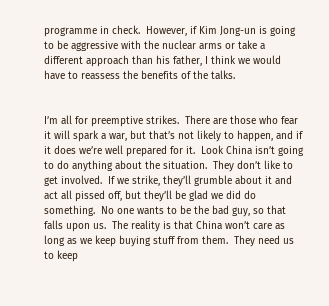programme in check.  However, if Kim Jong-un is going to be aggressive with the nuclear arms or take a different approach than his father, I think we would have to reassess the benefits of the talks.


I’m all for preemptive strikes.  There are those who fear it will spark a war, but that’s not likely to happen, and if it does we’re well prepared for it.  Look China isn’t going to do anything about the situation.  They don’t like to get involved.  If we strike, they’ll grumble about it and act all pissed off, but they’ll be glad we did do something.  No one wants to be the bad guy, so that falls upon us.  The reality is that China won’t care as long as we keep buying stuff from them.  They need us to keep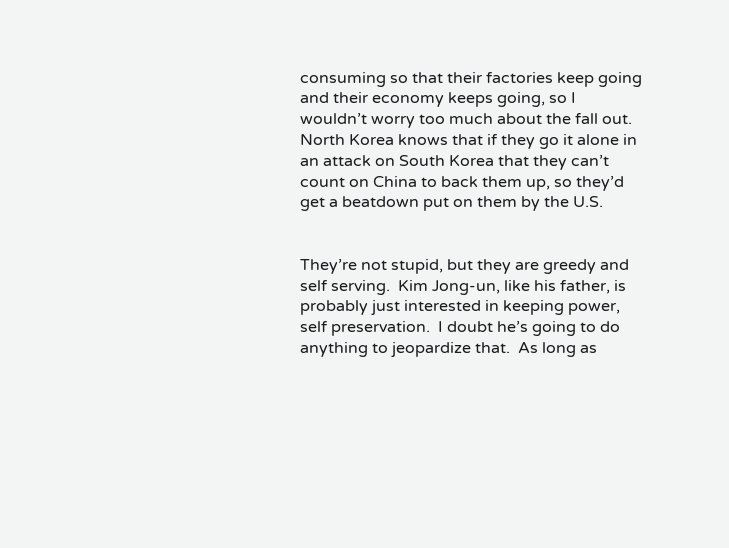consuming so that their factories keep going and their economy keeps going, so I wouldn’t worry too much about the fall out.  North Korea knows that if they go it alone in an attack on South Korea that they can’t count on China to back them up, so they’d get a beatdown put on them by the U.S.


They’re not stupid, but they are greedy and self serving.  Kim Jong-un, like his father, is probably just interested in keeping power, self preservation.  I doubt he’s going to do anything to jeopardize that.  As long as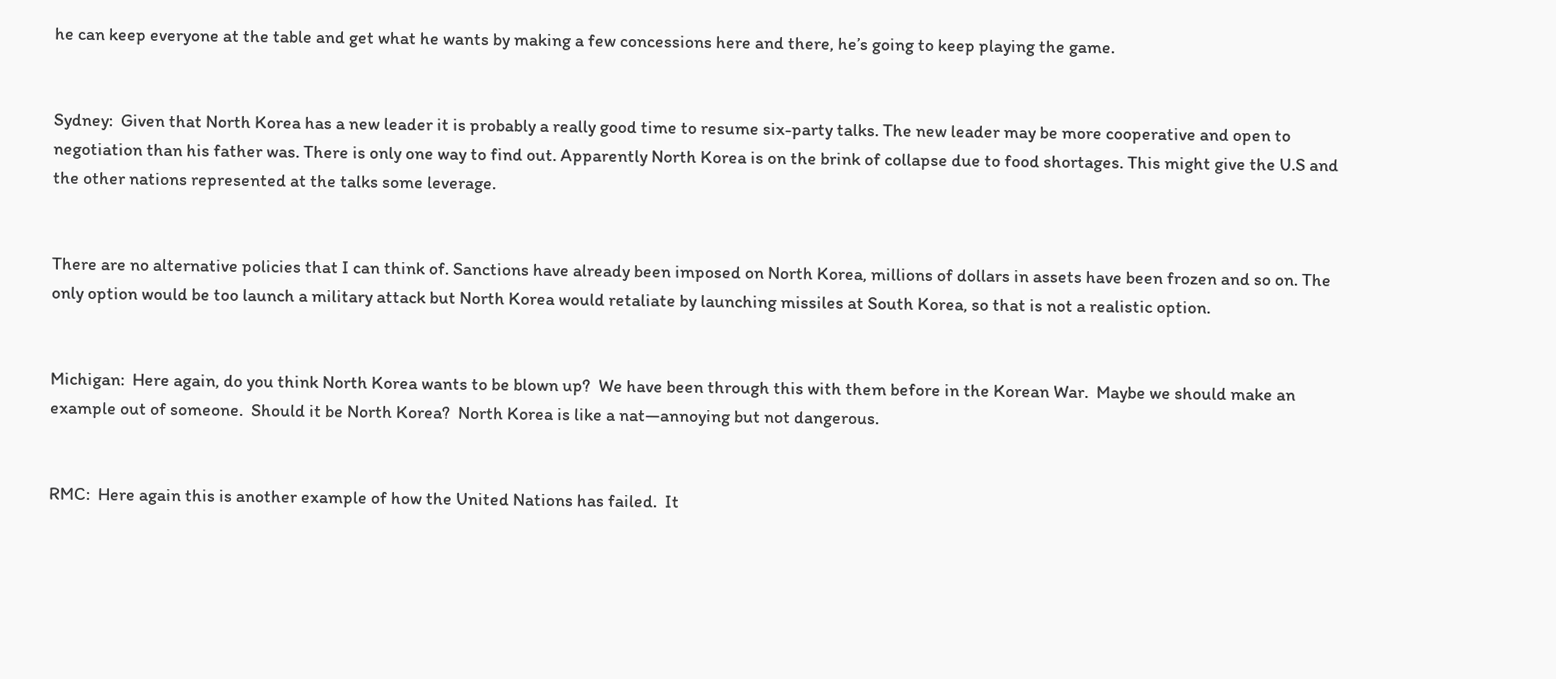he can keep everyone at the table and get what he wants by making a few concessions here and there, he’s going to keep playing the game.


Sydney:  Given that North Korea has a new leader it is probably a really good time to resume six-party talks. The new leader may be more cooperative and open to negotiation than his father was. There is only one way to find out. Apparently North Korea is on the brink of collapse due to food shortages. This might give the U.S and the other nations represented at the talks some leverage.


There are no alternative policies that I can think of. Sanctions have already been imposed on North Korea, millions of dollars in assets have been frozen and so on. The only option would be too launch a military attack but North Korea would retaliate by launching missiles at South Korea, so that is not a realistic option.


Michigan:  Here again, do you think North Korea wants to be blown up?  We have been through this with them before in the Korean War.  Maybe we should make an example out of someone.  Should it be North Korea?  North Korea is like a nat—annoying but not dangerous.


RMC:  Here again this is another example of how the United Nations has failed.  It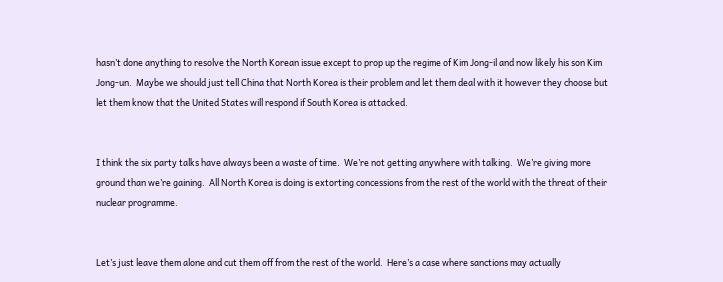hasn’t done anything to resolve the North Korean issue except to prop up the regime of Kim Jong-il and now likely his son Kim Jong-un.  Maybe we should just tell China that North Korea is their problem and let them deal with it however they choose but let them know that the United States will respond if South Korea is attacked.


I think the six party talks have always been a waste of time.  We’re not getting anywhere with talking.  We’re giving more ground than we’re gaining.  All North Korea is doing is extorting concessions from the rest of the world with the threat of their nuclear programme.


Let’s just leave them alone and cut them off from the rest of the world.  Here’s a case where sanctions may actually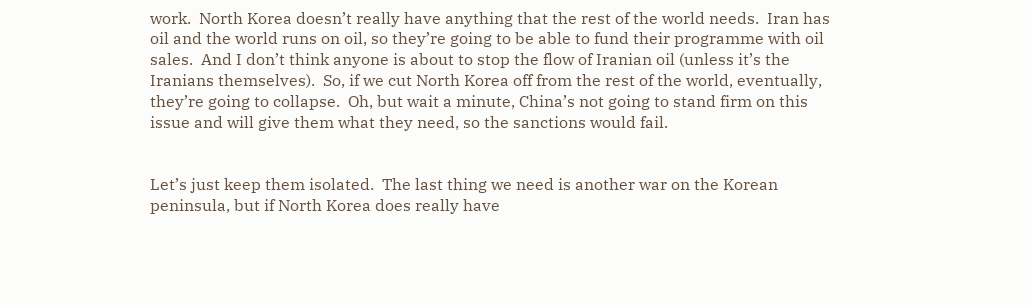work.  North Korea doesn’t really have anything that the rest of the world needs.  Iran has oil and the world runs on oil, so they’re going to be able to fund their programme with oil sales.  And I don’t think anyone is about to stop the flow of Iranian oil (unless it’s the Iranians themselves).  So, if we cut North Korea off from the rest of the world, eventually, they’re going to collapse.  Oh, but wait a minute, China’s not going to stand firm on this issue and will give them what they need, so the sanctions would fail.


Let’s just keep them isolated.  The last thing we need is another war on the Korean peninsula, but if North Korea does really have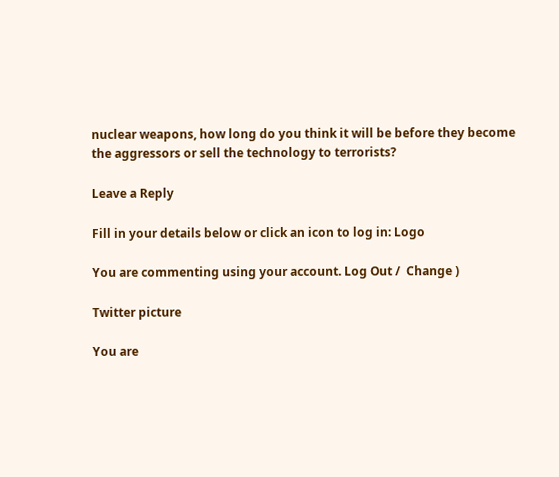nuclear weapons, how long do you think it will be before they become the aggressors or sell the technology to terrorists?

Leave a Reply

Fill in your details below or click an icon to log in: Logo

You are commenting using your account. Log Out /  Change )

Twitter picture

You are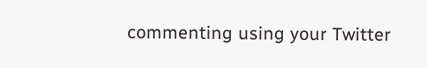commenting using your Twitter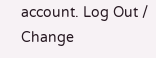account. Log Out /  Change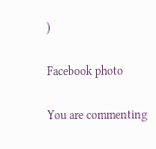)

Facebook photo

You are commenting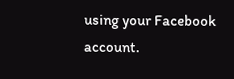using your Facebook account.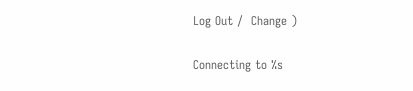Log Out /  Change )

Connecting to %s